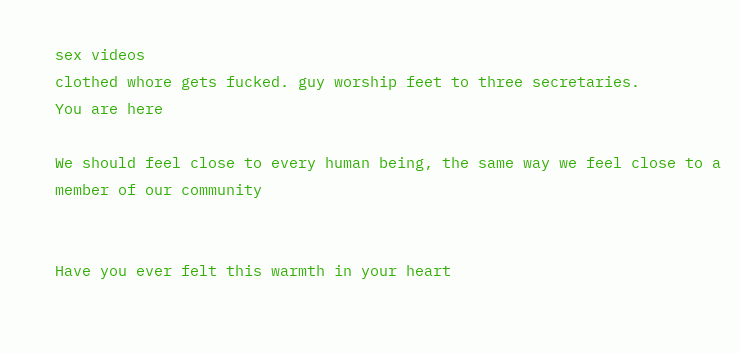sex videos
clothed whore gets fucked. guy worship feet to three secretaries.
You are here

We should feel close to every human being, the same way we feel close to a member of our community


Have you ever felt this warmth in your heart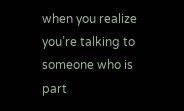when you realize you’re talking to someone who is part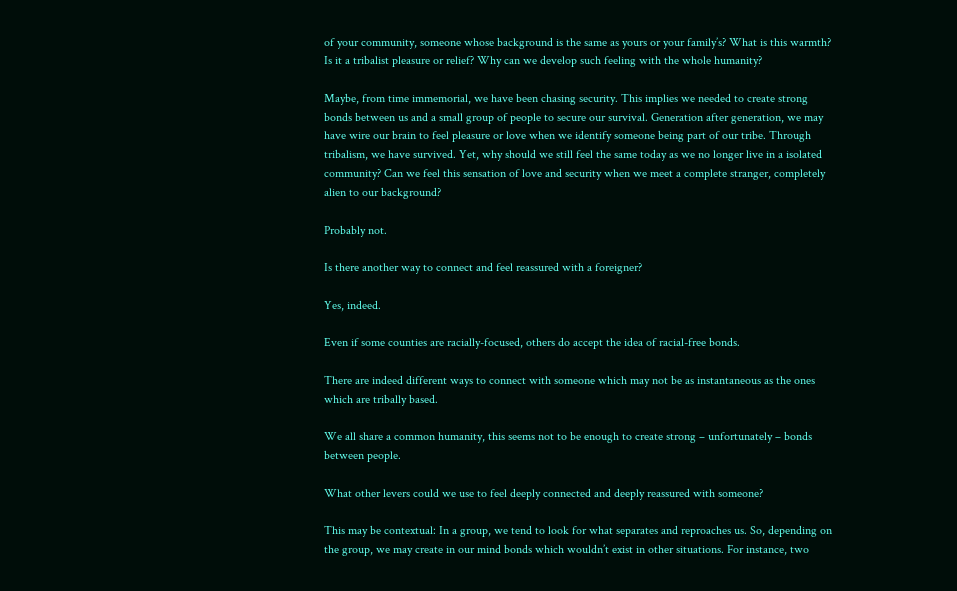of your community, someone whose background is the same as yours or your family’s? What is this warmth? Is it a tribalist pleasure or relief? Why can we develop such feeling with the whole humanity?

Maybe, from time immemorial, we have been chasing security. This implies we needed to create strong bonds between us and a small group of people to secure our survival. Generation after generation, we may have wire our brain to feel pleasure or love when we identify someone being part of our tribe. Through tribalism, we have survived. Yet, why should we still feel the same today as we no longer live in a isolated community? Can we feel this sensation of love and security when we meet a complete stranger, completely alien to our background?

Probably not.

Is there another way to connect and feel reassured with a foreigner?

Yes, indeed.

Even if some counties are racially-focused, others do accept the idea of racial-free bonds.

There are indeed different ways to connect with someone which may not be as instantaneous as the ones which are tribally based.

We all share a common humanity, this seems not to be enough to create strong – unfortunately – bonds between people.

What other levers could we use to feel deeply connected and deeply reassured with someone?

This may be contextual: In a group, we tend to look for what separates and reproaches us. So, depending on the group, we may create in our mind bonds which wouldn’t exist in other situations. For instance, two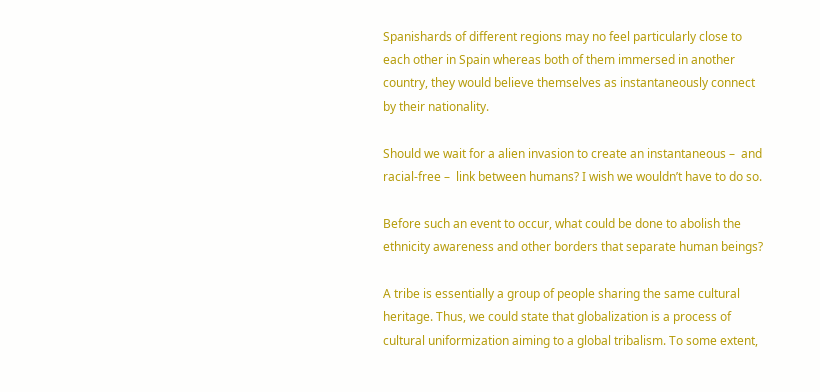Spanishards of different regions may no feel particularly close to each other in Spain whereas both of them immersed in another country, they would believe themselves as instantaneously connect by their nationality.

Should we wait for a alien invasion to create an instantaneous –  and racial-free –  link between humans? I wish we wouldn’t have to do so.

Before such an event to occur, what could be done to abolish the ethnicity awareness and other borders that separate human beings?

A tribe is essentially a group of people sharing the same cultural heritage. Thus, we could state that globalization is a process of cultural uniformization aiming to a global tribalism. To some extent,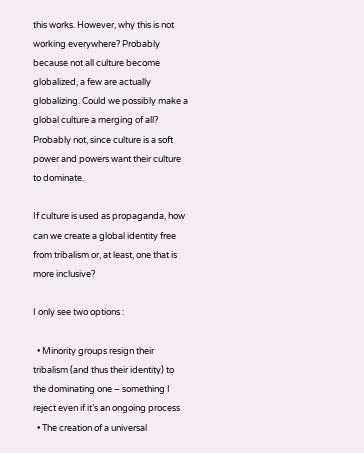this works. However, why this is not working everywhere? Probably because not all culture become globalized, a few are actually globalizing. Could we possibly make a global culture a merging of all? Probably not, since culture is a soft power and powers want their culture to dominate.

If culture is used as propaganda, how can we create a global identity free from tribalism or, at least, one that is more inclusive?

I only see two options :

  • Minority groups resign their tribalism (and thus their identity) to the dominating one – something I reject even if it’s an ongoing process
  • The creation of a universal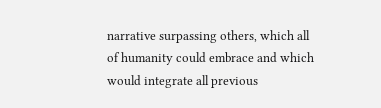narrative surpassing others, which all of humanity could embrace and which would integrate all previous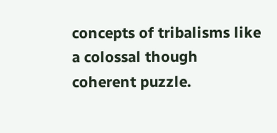concepts of tribalisms like a colossal though coherent puzzle.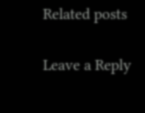Related posts

Leave a Reply